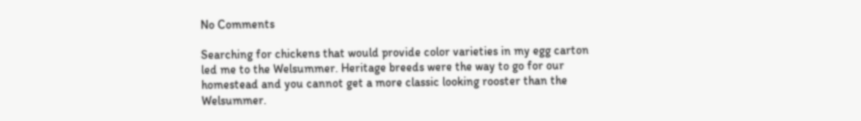No Comments

Searching for chickens that would provide color varieties in my egg carton led me to the Welsummer. Heritage breeds were the way to go for our homestead and you cannot get a more classic looking rooster than the Welsummer.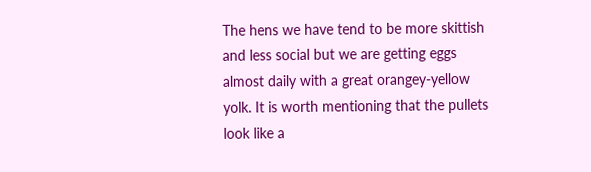The hens we have tend to be more skittish and less social but we are getting eggs almost daily with a great orangey-yellow yolk. It is worth mentioning that the pullets look like a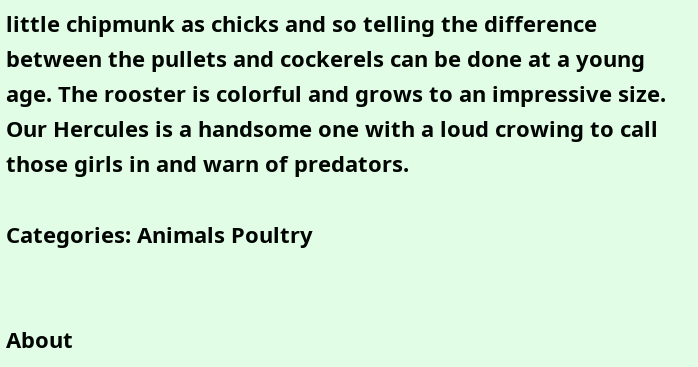little chipmunk as chicks and so telling the difference between the pullets and cockerels can be done at a young age. The rooster is colorful and grows to an impressive size. Our Hercules is a handsome one with a loud crowing to call those girls in and warn of predators.

Categories: Animals Poultry


About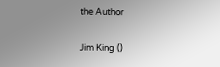the Author

Jim King ()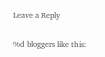Leave a Reply

%d bloggers like this: